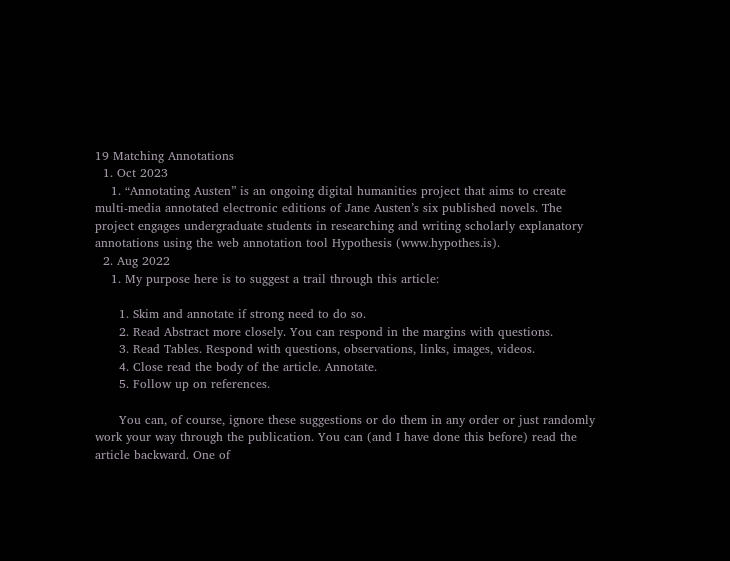19 Matching Annotations
  1. Oct 2023
    1. “Annotating Austen” is an ongoing digital humanities project that aims to create multi-media annotated electronic editions of Jane Austen’s six published novels. The project engages undergraduate students in researching and writing scholarly explanatory annotations using the web annotation tool Hypothesis (www.hypothes.is).
  2. Aug 2022
    1. My purpose here is to suggest a trail through this article:

      1. Skim and annotate if strong need to do so.
      2. Read Abstract more closely. You can respond in the margins with questions.
      3. Read Tables. Respond with questions, observations, links, images, videos.
      4. Close read the body of the article. Annotate.
      5. Follow up on references.

      You can, of course, ignore these suggestions or do them in any order or just randomly work your way through the publication. You can (and I have done this before) read the article backward. One of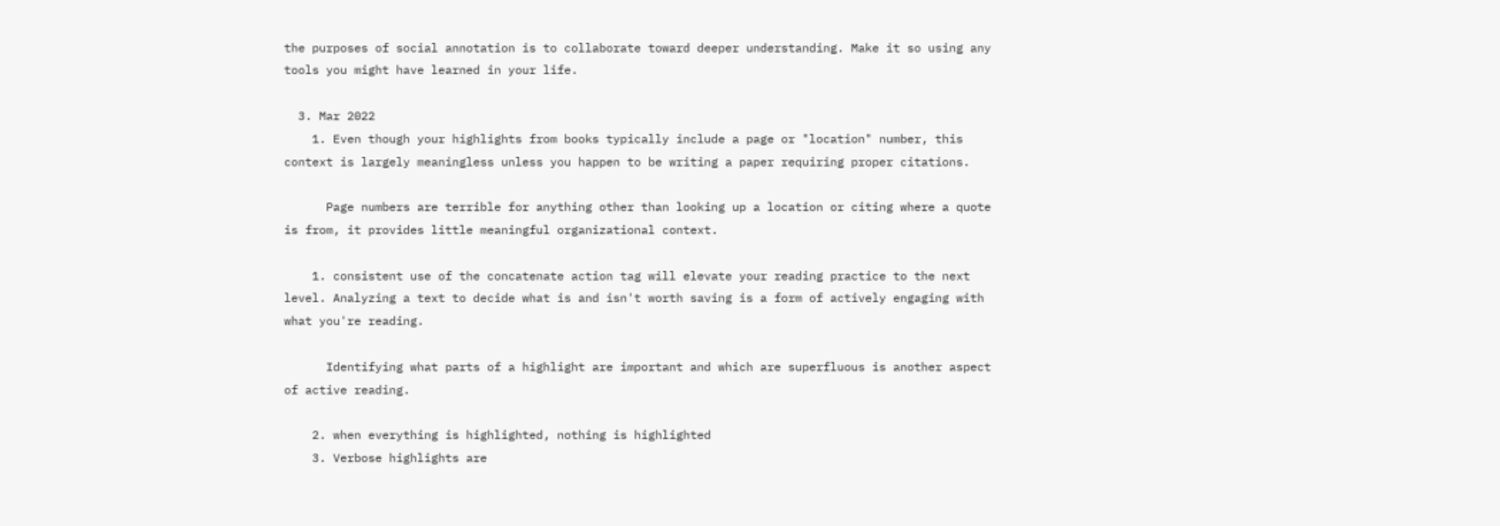the purposes of social annotation is to collaborate toward deeper understanding. Make it so using any tools you might have learned in your life.

  3. Mar 2022
    1. Even though your highlights from books typically include a page or "location" number, this context is largely meaningless unless you happen to be writing a paper requiring proper citations.

      Page numbers are terrible for anything other than looking up a location or citing where a quote is from, it provides little meaningful organizational context.

    1. consistent use of the concatenate action tag will elevate your reading practice to the next level. Analyzing a text to decide what is and isn't worth saving is a form of actively engaging with what you're reading.

      Identifying what parts of a highlight are important and which are superfluous is another aspect of active reading.

    2. when everything is highlighted, nothing is highlighted
    3. Verbose highlights are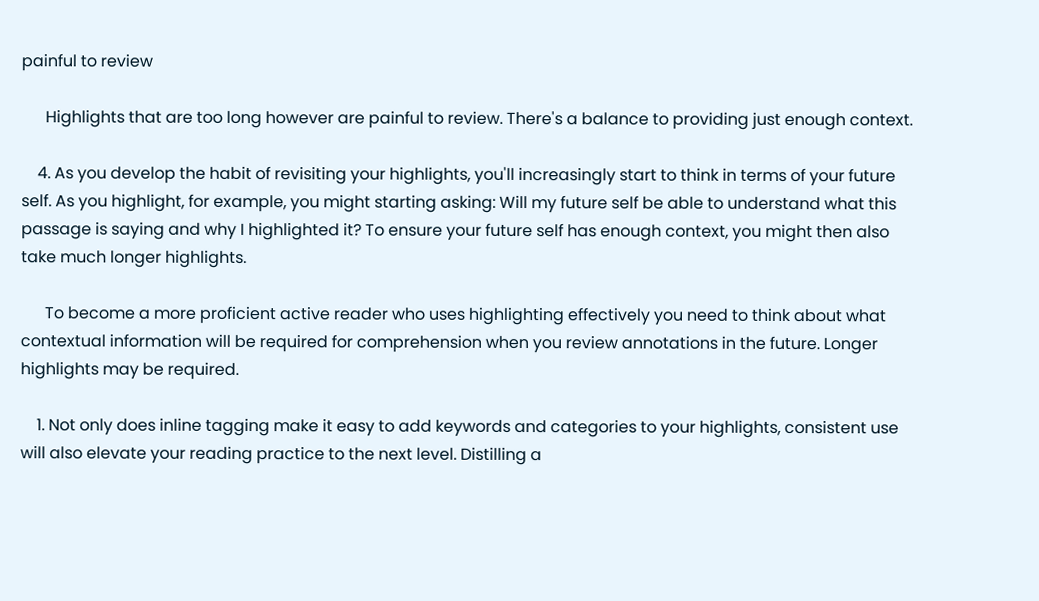painful to review

      Highlights that are too long however are painful to review. There's a balance to providing just enough context.

    4. As you develop the habit of revisiting your highlights, you'll increasingly start to think in terms of your future self. As you highlight, for example, you might starting asking: Will my future self be able to understand what this passage is saying and why I highlighted it? To ensure your future self has enough context, you might then also take much longer highlights.

      To become a more proficient active reader who uses highlighting effectively you need to think about what contextual information will be required for comprehension when you review annotations in the future. Longer highlights may be required.

    1. Not only does inline tagging make it easy to add keywords and categories to your highlights, consistent use will also elevate your reading practice to the next level. Distilling a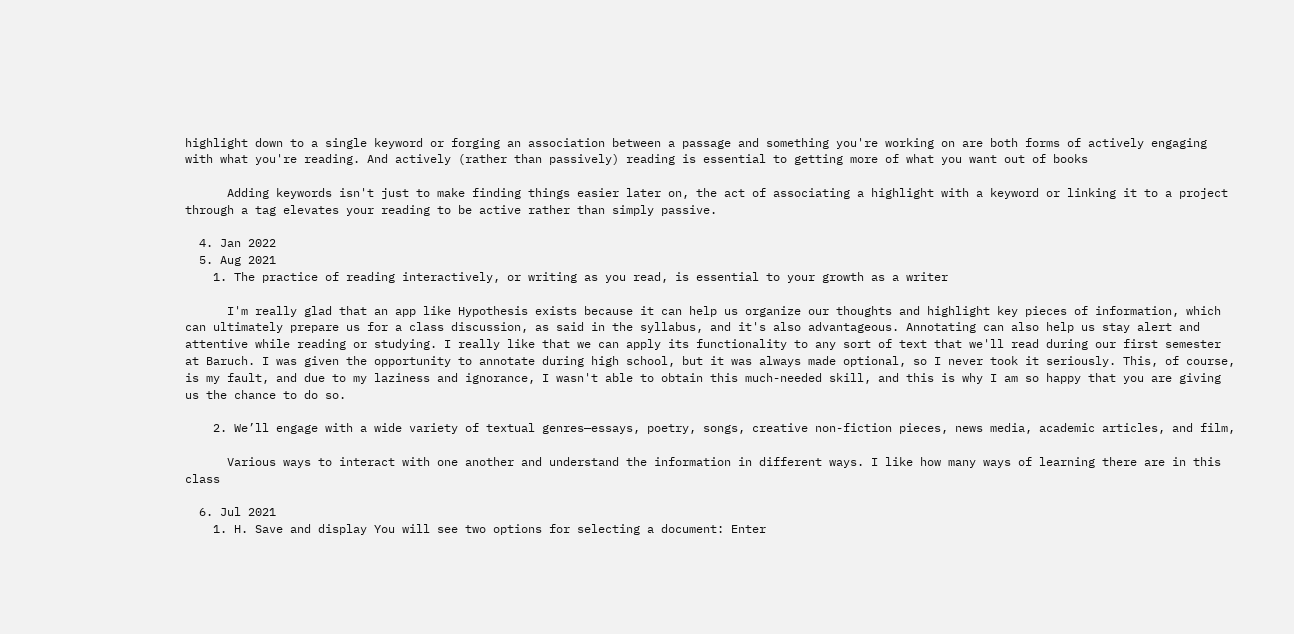highlight down to a single keyword or forging an association between a passage and something you're working on are both forms of actively engaging with what you're reading. And actively (rather than passively) reading is essential to getting more of what you want out of books

      Adding keywords isn't just to make finding things easier later on, the act of associating a highlight with a keyword or linking it to a project through a tag elevates your reading to be active rather than simply passive.

  4. Jan 2022
  5. Aug 2021
    1. The practice of reading interactively, or writing as you read, is essential to your growth as a writer

      I'm really glad that an app like Hypothesis exists because it can help us organize our thoughts and highlight key pieces of information, which can ultimately prepare us for a class discussion, as said in the syllabus, and it's also advantageous. Annotating can also help us stay alert and attentive while reading or studying. I really like that we can apply its functionality to any sort of text that we'll read during our first semester at Baruch. I was given the opportunity to annotate during high school, but it was always made optional, so I never took it seriously. This, of course, is my fault, and due to my laziness and ignorance, I wasn't able to obtain this much-needed skill, and this is why I am so happy that you are giving us the chance to do so.

    2. We’ll engage with a wide variety of textual genres—essays, poetry, songs, creative non-fiction pieces, news media, academic articles, and film,

      Various ways to interact with one another and understand the information in different ways. I like how many ways of learning there are in this class

  6. Jul 2021
    1. H. Save and display You will see two options for selecting a document: Enter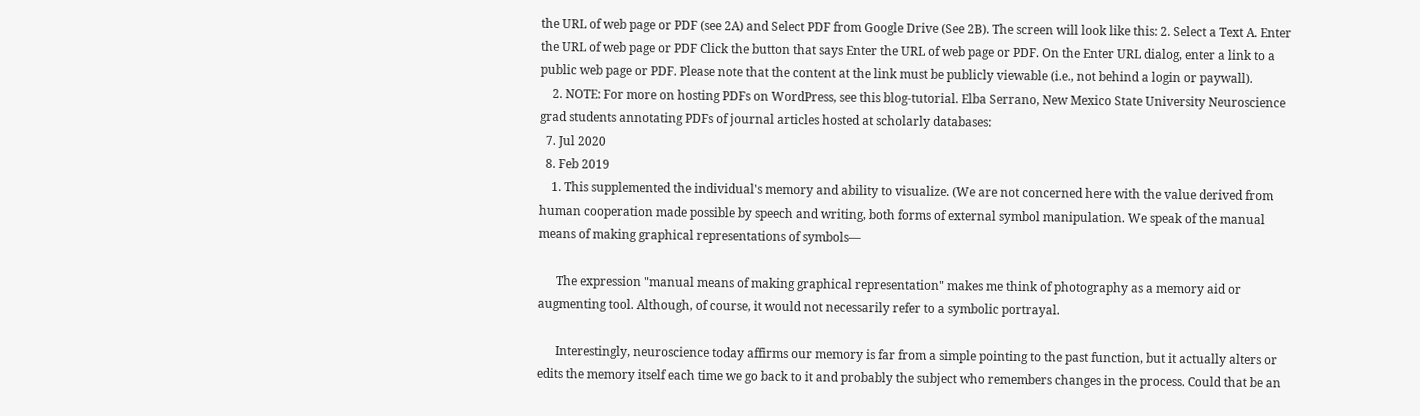the URL of web page or PDF (see 2A) and Select PDF from Google Drive (See 2B). The screen will look like this: 2. Select a Text A. Enter the URL of web page or PDF Click the button that says Enter the URL of web page or PDF. On the Enter URL dialog, enter a link to a public web page or PDF. Please note that the content at the link must be publicly viewable (i.e., not behind a login or paywall).
    2. NOTE: For more on hosting PDFs on WordPress, see this blog-tutorial. Elba Serrano, New Mexico State University Neuroscience grad students annotating PDFs of journal articles hosted at scholarly databases:
  7. Jul 2020
  8. Feb 2019
    1. This supplemented the individual's memory and ability to visualize. (We are not concerned here with the value derived from human cooperation made possible by speech and writing, both forms of external symbol manipulation. We speak of the manual means of making graphical representations of symbols—

      The expression "manual means of making graphical representation" makes me think of photography as a memory aid or augmenting tool. Although, of course, it would not necessarily refer to a symbolic portrayal.

      Interestingly, neuroscience today affirms our memory is far from a simple pointing to the past function, but it actually alters or edits the memory itself each time we go back to it and probably the subject who remembers changes in the process. Could that be an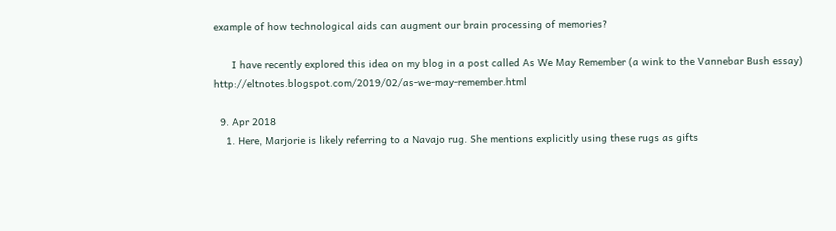example of how technological aids can augment our brain processing of memories?

      I have recently explored this idea on my blog in a post called As We May Remember (a wink to the Vannebar Bush essay) http://eltnotes.blogspot.com/2019/02/as-we-may-remember.html

  9. Apr 2018
    1. Here, Marjorie is likely referring to a Navajo rug. She mentions explicitly using these rugs as gifts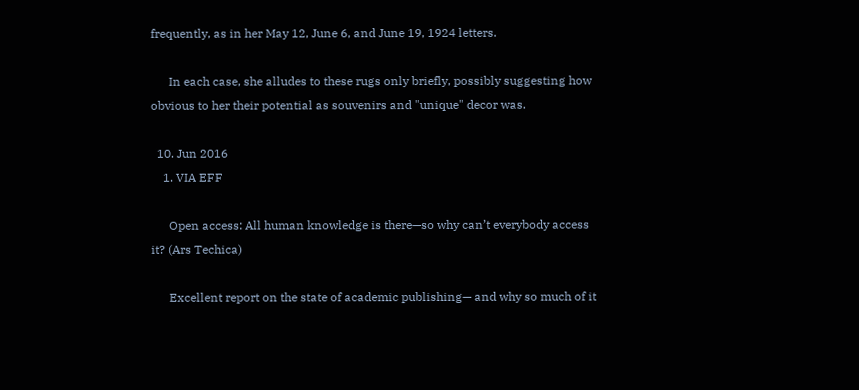frequently, as in her May 12, June 6, and June 19, 1924 letters.

      In each case, she alludes to these rugs only briefly, possibly suggesting how obvious to her their potential as souvenirs and "unique" decor was.

  10. Jun 2016
    1. VIA EFF

      Open access: All human knowledge is there—so why can’t everybody access it? (Ars Techica)

      Excellent report on the state of academic publishing— and why so much of it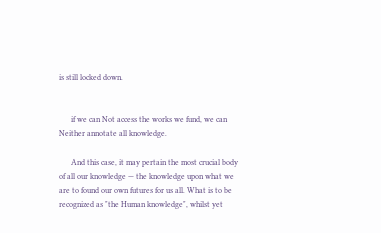is still locked down.


      if we can Not access the works we fund, we can Neither annotate all knowledge.

      And this case, it may pertain the most crucial body of all our knowledge — the knowledge upon what we are to found our own futures for us all. What is to be recognized as "the Human knowledge", whilst yet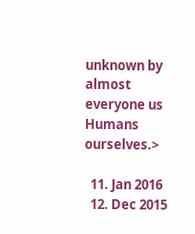unknown by almost everyone us Humans ourselves.>

  11. Jan 2016
  12. Dec 2015